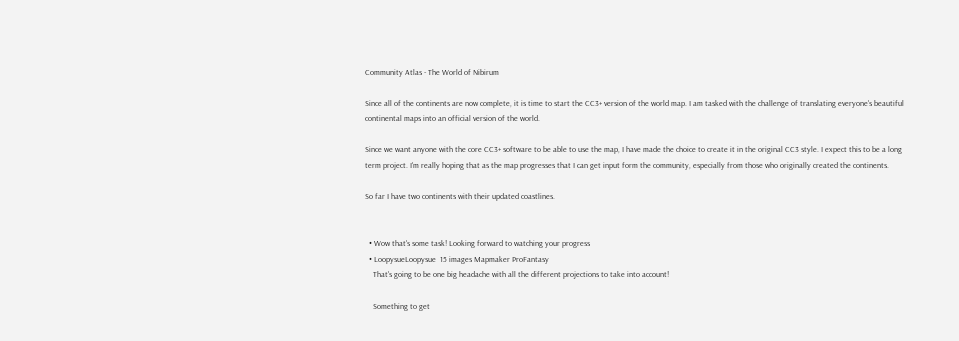Community Atlas - The World of Nibirum

Since all of the continents are now complete, it is time to start the CC3+ version of the world map. I am tasked with the challenge of translating everyone's beautiful continental maps into an official version of the world.

Since we want anyone with the core CC3+ software to be able to use the map, I have made the choice to create it in the original CC3 style. I expect this to be a long term project. I'm really hoping that as the map progresses that I can get input form the community, especially from those who originally created the continents.

So far I have two continents with their updated coastlines.


  • Wow that's some task! Looking forward to watching your progress
  • LoopysueLoopysue  15 images Mapmaker ProFantasy
    That's going to be one big headache with all the different projections to take into account!

    Something to get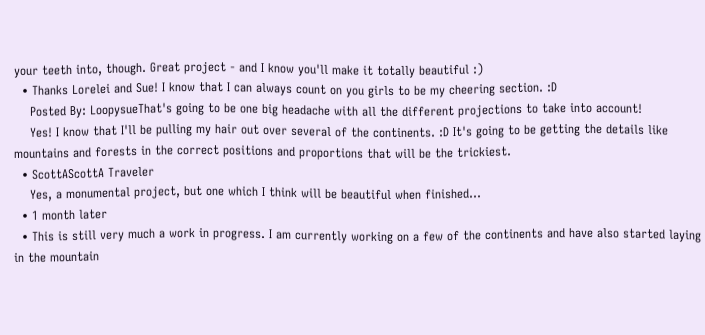your teeth into, though. Great project - and I know you'll make it totally beautiful :)
  • Thanks Lorelei and Sue! I know that I can always count on you girls to be my cheering section. :D
    Posted By: LoopysueThat's going to be one big headache with all the different projections to take into account!
    Yes! I know that I'll be pulling my hair out over several of the continents. :D It's going to be getting the details like mountains and forests in the correct positions and proportions that will be the trickiest.
  • ScottAScottA Traveler
    Yes, a monumental project, but one which I think will be beautiful when finished...
  • 1 month later
  • This is still very much a work in progress. I am currently working on a few of the continents and have also started laying in the mountain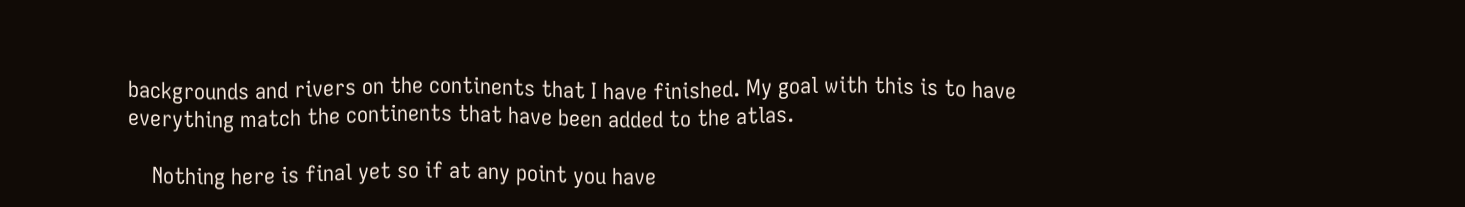backgrounds and rivers on the continents that I have finished. My goal with this is to have everything match the continents that have been added to the atlas.

    Nothing here is final yet so if at any point you have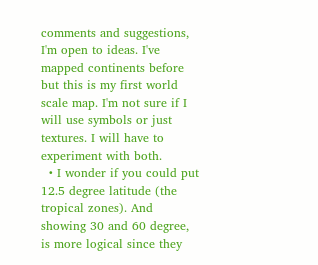comments and suggestions, I'm open to ideas. I've mapped continents before but this is my first world scale map. I'm not sure if I will use symbols or just textures. I will have to experiment with both.
  • I wonder if you could put 12.5 degree latitude (the tropical zones). And showing 30 and 60 degree, is more logical since they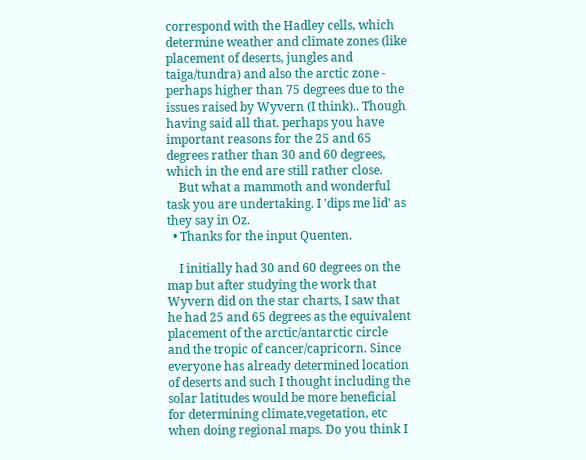correspond with the Hadley cells, which determine weather and climate zones (like placement of deserts, jungles and taiga/tundra) and also the arctic zone - perhaps higher than 75 degrees due to the issues raised by Wyvern (I think).. Though having said all that. perhaps you have important reasons for the 25 and 65 degrees rather than 30 and 60 degrees, which in the end are still rather close.
    But what a mammoth and wonderful task you are undertaking. I 'dips me lid' as they say in Oz.
  • Thanks for the input Quenten.

    I initially had 30 and 60 degrees on the map but after studying the work that Wyvern did on the star charts, I saw that he had 25 and 65 degrees as the equivalent placement of the arctic/antarctic circle and the tropic of cancer/capricorn. Since everyone has already determined location of deserts and such I thought including the solar latitudes would be more beneficial for determining climate,vegetation, etc when doing regional maps. Do you think I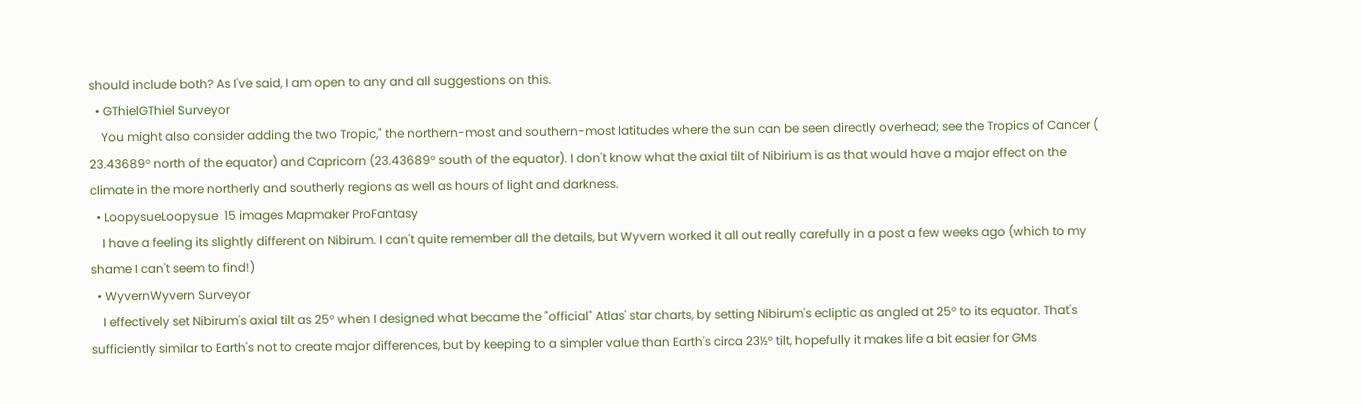should include both? As I've said, I am open to any and all suggestions on this.
  • GThielGThiel Surveyor
    You might also consider adding the two Tropic," the northern-most and southern-most latitudes where the sun can be seen directly overhead; see the Tropics of Cancer ( 23.43689° north of the equator) and Capricorn (23.43689° south of the equator). I don't know what the axial tilt of Nibirium is as that would have a major effect on the climate in the more northerly and southerly regions as well as hours of light and darkness.
  • LoopysueLoopysue  15 images Mapmaker ProFantasy
    I have a feeling its slightly different on Nibirum. I can't quite remember all the details, but Wyvern worked it all out really carefully in a post a few weeks ago (which to my shame I can't seem to find!)
  • WyvernWyvern Surveyor
    I effectively set Nibirum's axial tilt as 25° when I designed what became the "official" Atlas' star charts, by setting Nibirum's ecliptic as angled at 25° to its equator. That's sufficiently similar to Earth's not to create major differences, but by keeping to a simpler value than Earth's circa 23½° tilt, hopefully it makes life a bit easier for GMs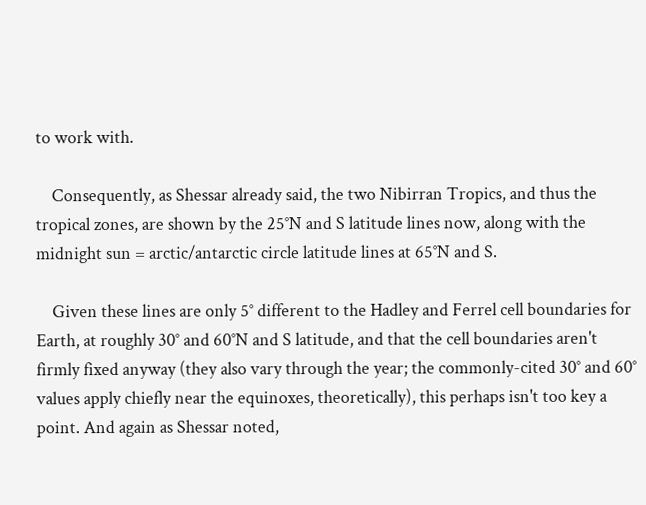to work with.

    Consequently, as Shessar already said, the two Nibirran Tropics, and thus the tropical zones, are shown by the 25°N and S latitude lines now, along with the midnight sun = arctic/antarctic circle latitude lines at 65°N and S.

    Given these lines are only 5° different to the Hadley and Ferrel cell boundaries for Earth, at roughly 30° and 60°N and S latitude, and that the cell boundaries aren't firmly fixed anyway (they also vary through the year; the commonly-cited 30° and 60° values apply chiefly near the equinoxes, theoretically), this perhaps isn't too key a point. And again as Shessar noted,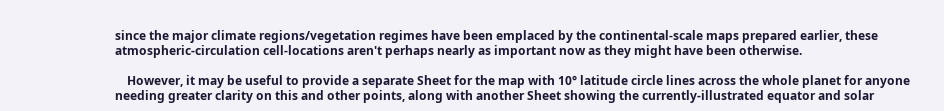since the major climate regions/vegetation regimes have been emplaced by the continental-scale maps prepared earlier, these atmospheric-circulation cell-locations aren't perhaps nearly as important now as they might have been otherwise.

    However, it may be useful to provide a separate Sheet for the map with 10° latitude circle lines across the whole planet for anyone needing greater clarity on this and other points, along with another Sheet showing the currently-illustrated equator and solar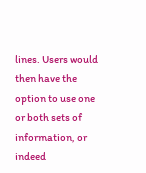lines. Users would then have the option to use one or both sets of information, or indeed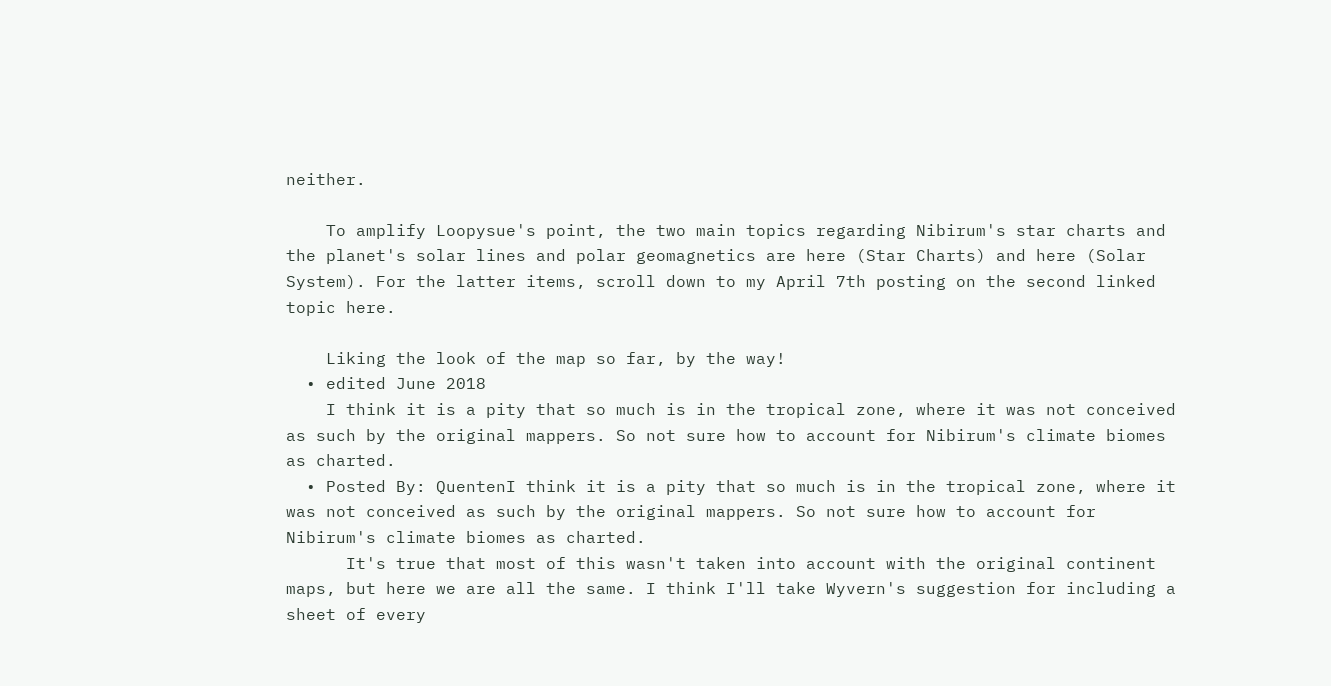neither.

    To amplify Loopysue's point, the two main topics regarding Nibirum's star charts and the planet's solar lines and polar geomagnetics are here (Star Charts) and here (Solar System). For the latter items, scroll down to my April 7th posting on the second linked topic here.

    Liking the look of the map so far, by the way!
  • edited June 2018
    I think it is a pity that so much is in the tropical zone, where it was not conceived as such by the original mappers. So not sure how to account for Nibirum's climate biomes as charted.
  • Posted By: QuentenI think it is a pity that so much is in the tropical zone, where it was not conceived as such by the original mappers. So not sure how to account for Nibirum's climate biomes as charted.
      It's true that most of this wasn't taken into account with the original continent maps, but here we are all the same. I think I'll take Wyvern's suggestion for including a sheet of every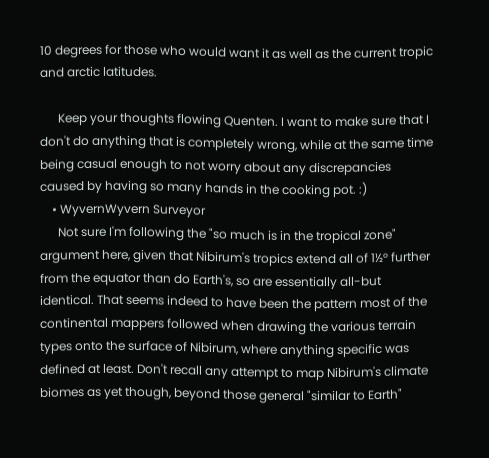10 degrees for those who would want it as well as the current tropic and arctic latitudes.

      Keep your thoughts flowing Quenten. I want to make sure that I don't do anything that is completely wrong, while at the same time being casual enough to not worry about any discrepancies caused by having so many hands in the cooking pot. :)
    • WyvernWyvern Surveyor
      Not sure I'm following the "so much is in the tropical zone" argument here, given that Nibirum's tropics extend all of 1½° further from the equator than do Earth's, so are essentially all-but identical. That seems indeed to have been the pattern most of the continental mappers followed when drawing the various terrain types onto the surface of Nibirum, where anything specific was defined at least. Don't recall any attempt to map Nibirum's climate biomes as yet though, beyond those general "similar to Earth"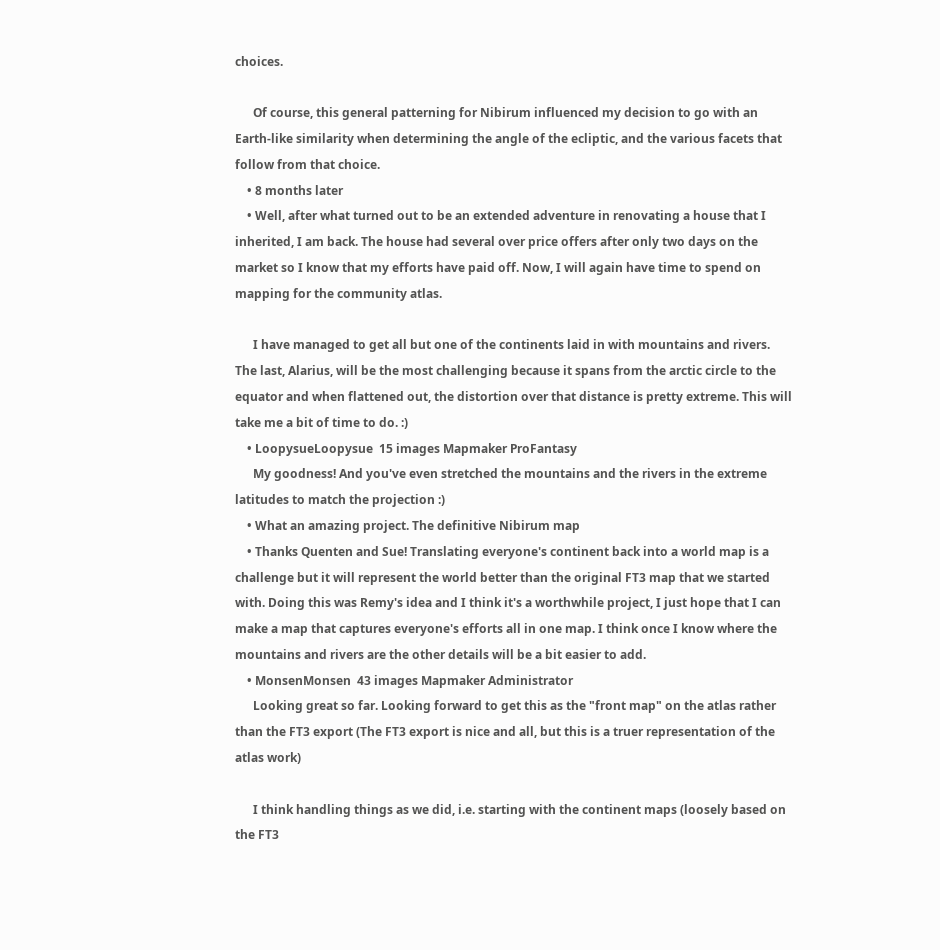choices.

      Of course, this general patterning for Nibirum influenced my decision to go with an Earth-like similarity when determining the angle of the ecliptic, and the various facets that follow from that choice.
    • 8 months later
    • Well, after what turned out to be an extended adventure in renovating a house that I inherited, I am back. The house had several over price offers after only two days on the market so I know that my efforts have paid off. Now, I will again have time to spend on mapping for the community atlas.

      I have managed to get all but one of the continents laid in with mountains and rivers. The last, Alarius, will be the most challenging because it spans from the arctic circle to the equator and when flattened out, the distortion over that distance is pretty extreme. This will take me a bit of time to do. :)
    • LoopysueLoopysue  15 images Mapmaker ProFantasy
      My goodness! And you've even stretched the mountains and the rivers in the extreme latitudes to match the projection :)
    • What an amazing project. The definitive Nibirum map
    • Thanks Quenten and Sue! Translating everyone's continent back into a world map is a challenge but it will represent the world better than the original FT3 map that we started with. Doing this was Remy's idea and I think it's a worthwhile project, I just hope that I can make a map that captures everyone's efforts all in one map. I think once I know where the mountains and rivers are the other details will be a bit easier to add.
    • MonsenMonsen  43 images Mapmaker Administrator
      Looking great so far. Looking forward to get this as the "front map" on the atlas rather than the FT3 export (The FT3 export is nice and all, but this is a truer representation of the atlas work)

      I think handling things as we did, i.e. starting with the continent maps (loosely based on the FT3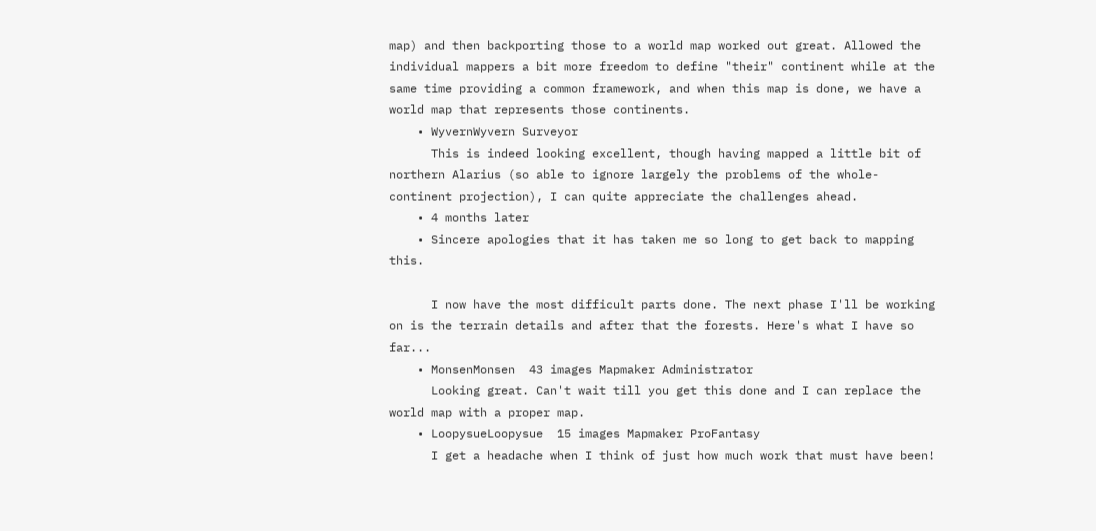map) and then backporting those to a world map worked out great. Allowed the individual mappers a bit more freedom to define "their" continent while at the same time providing a common framework, and when this map is done, we have a world map that represents those continents.
    • WyvernWyvern Surveyor
      This is indeed looking excellent, though having mapped a little bit of northern Alarius (so able to ignore largely the problems of the whole-continent projection), I can quite appreciate the challenges ahead.
    • 4 months later
    • Sincere apologies that it has taken me so long to get back to mapping this.

      I now have the most difficult parts done. The next phase I'll be working on is the terrain details and after that the forests. Here's what I have so far...
    • MonsenMonsen  43 images Mapmaker Administrator
      Looking great. Can't wait till you get this done and I can replace the world map with a proper map.
    • LoopysueLoopysue  15 images Mapmaker ProFantasy
      I get a headache when I think of just how much work that must have been!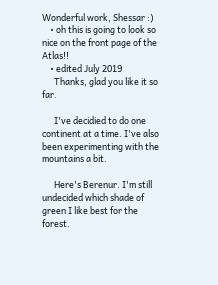Wonderful work, Shessar :)
    • oh this is going to look so nice on the front page of the Atlas!!
    • edited July 2019
      Thanks, glad you like it so far.

      I've decidied to do one continent at a time. I've also been experimenting with the mountains a bit.

      Here's Berenur. I'm still undecided which shade of green I like best for the forest.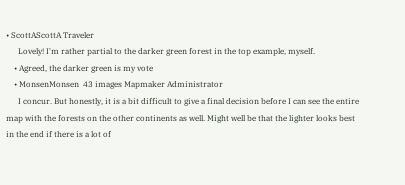• ScottAScottA Traveler
      Lovely! I'm rather partial to the darker green forest in the top example, myself.
    • Agreed, the darker green is my vote
    • MonsenMonsen  43 images Mapmaker Administrator
      I concur. But honestly, it is a bit difficult to give a final decision before I can see the entire map with the forests on the other continents as well. Might well be that the lighter looks best in the end if there is a lot of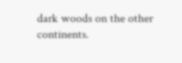dark woods on the other continents.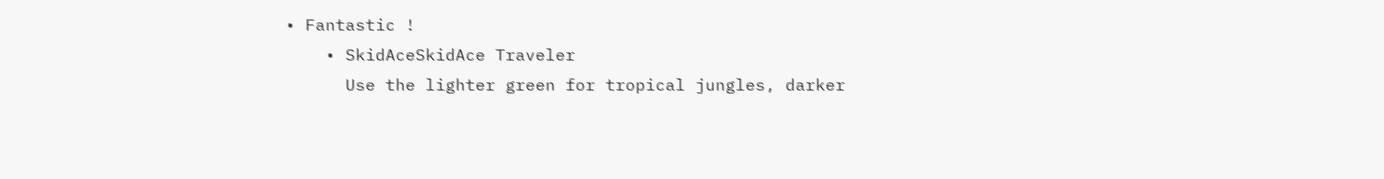• Fantastic !
    • SkidAceSkidAce Traveler
      Use the lighter green for tropical jungles, darker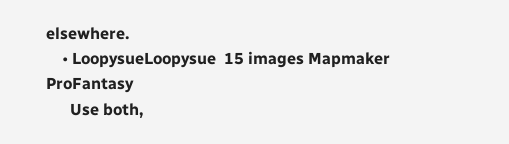elsewhere.
    • LoopysueLoopysue  15 images Mapmaker ProFantasy
      Use both,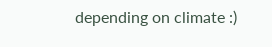depending on climate :)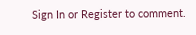Sign In or Register to comment.